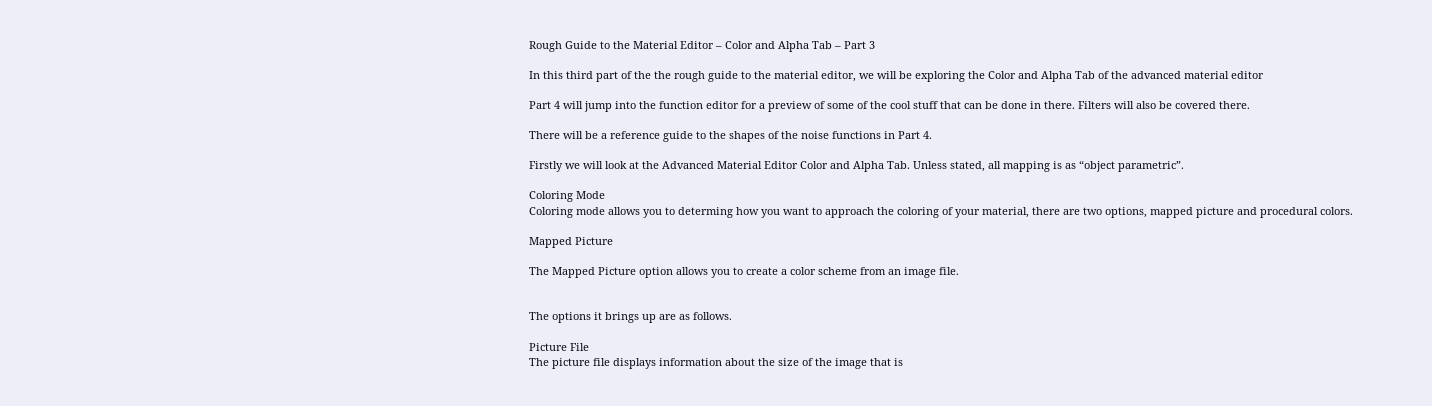Rough Guide to the Material Editor – Color and Alpha Tab – Part 3

In this third part of the the rough guide to the material editor, we will be exploring the Color and Alpha Tab of the advanced material editor

Part 4 will jump into the function editor for a preview of some of the cool stuff that can be done in there. Filters will also be covered there.

There will be a reference guide to the shapes of the noise functions in Part 4.

Firstly we will look at the Advanced Material Editor Color and Alpha Tab. Unless stated, all mapping is as “object parametric”.

Coloring Mode
Coloring mode allows you to determing how you want to approach the coloring of your material, there are two options, mapped picture and procedural colors.

Mapped Picture

The Mapped Picture option allows you to create a color scheme from an image file.


The options it brings up are as follows.

Picture File
The picture file displays information about the size of the image that is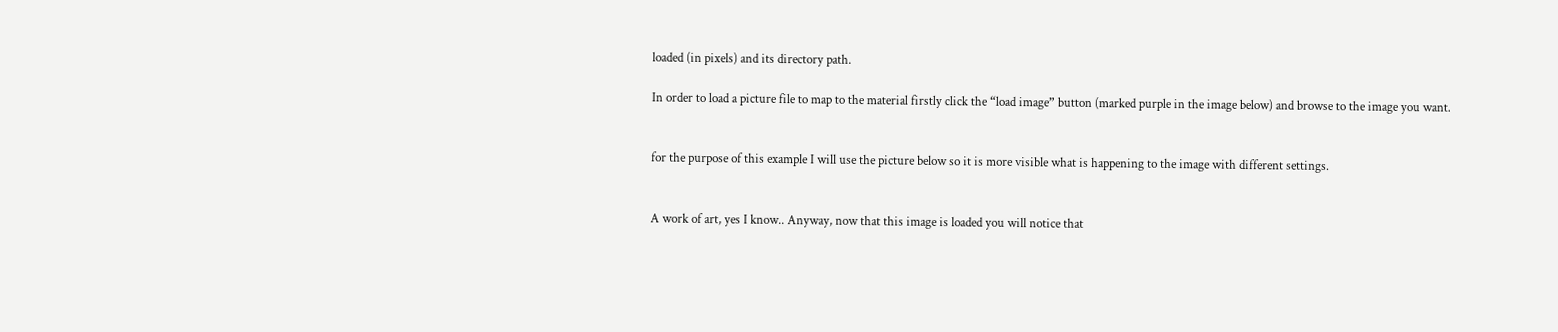loaded (in pixels) and its directory path.

In order to load a picture file to map to the material firstly click the “load image” button (marked purple in the image below) and browse to the image you want.


for the purpose of this example I will use the picture below so it is more visible what is happening to the image with different settings.


A work of art, yes I know.. Anyway, now that this image is loaded you will notice that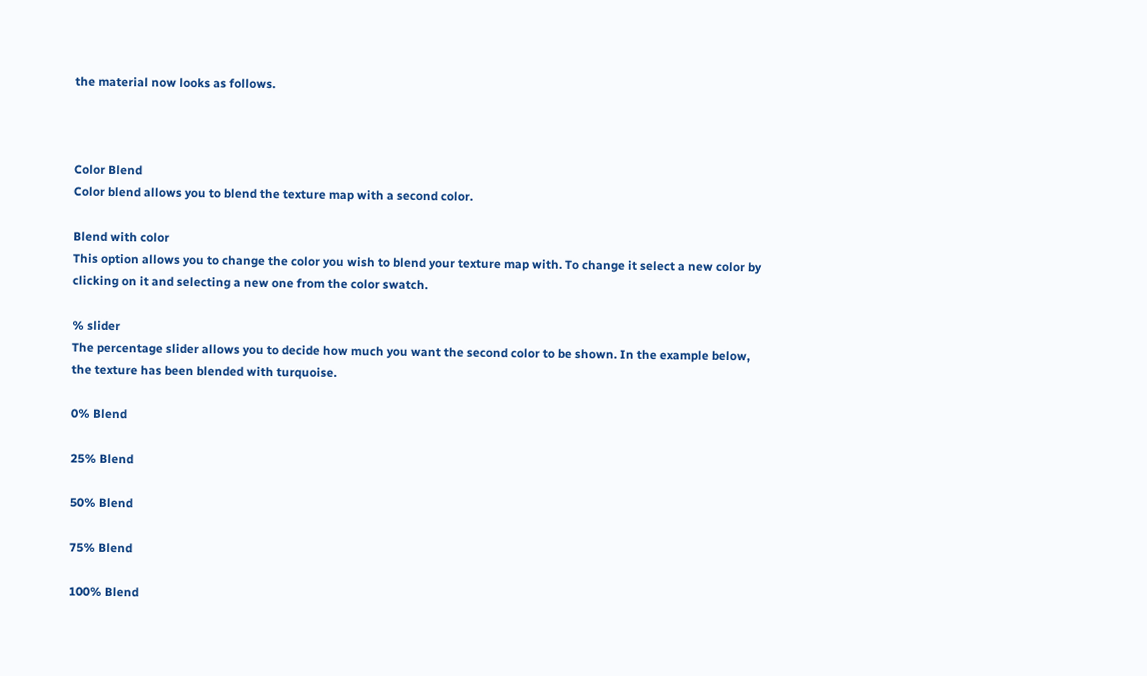the material now looks as follows.



Color Blend
Color blend allows you to blend the texture map with a second color.

Blend with color
This option allows you to change the color you wish to blend your texture map with. To change it select a new color by clicking on it and selecting a new one from the color swatch.

% slider
The percentage slider allows you to decide how much you want the second color to be shown. In the example below, the texture has been blended with turquoise.

0% Blend

25% Blend

50% Blend

75% Blend

100% Blend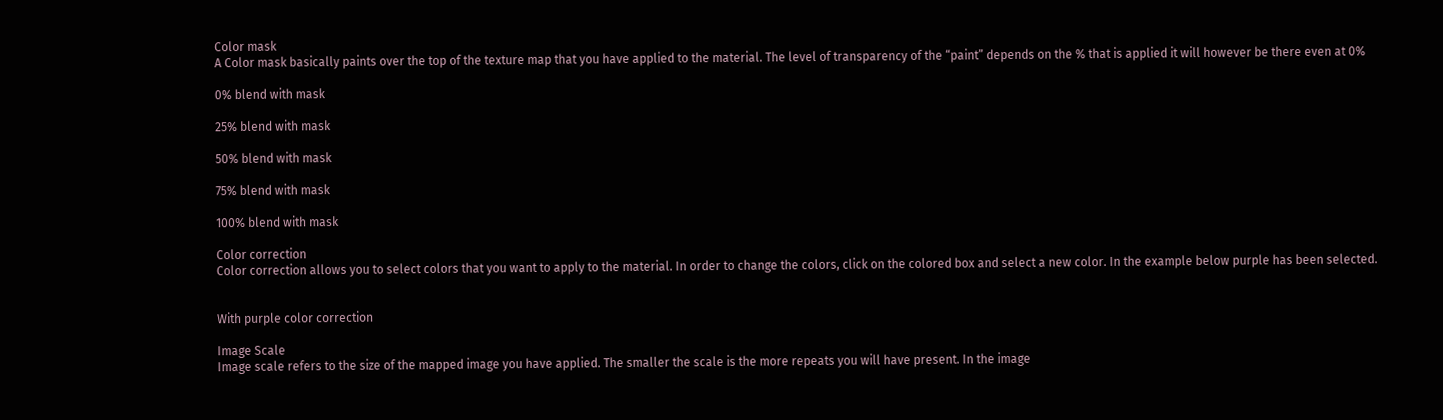Color mask
A Color mask basically paints over the top of the texture map that you have applied to the material. The level of transparency of the “paint” depends on the % that is applied it will however be there even at 0%

0% blend with mask

25% blend with mask

50% blend with mask

75% blend with mask

100% blend with mask

Color correction
Color correction allows you to select colors that you want to apply to the material. In order to change the colors, click on the colored box and select a new color. In the example below purple has been selected.


With purple color correction

Image Scale
Image scale refers to the size of the mapped image you have applied. The smaller the scale is the more repeats you will have present. In the image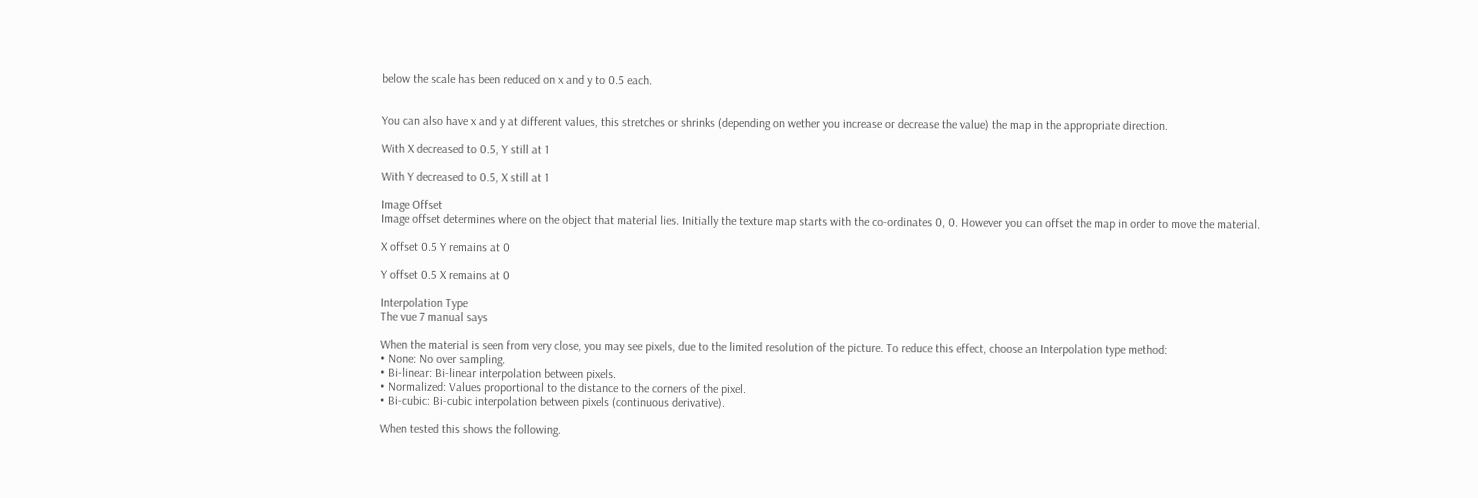below the scale has been reduced on x and y to 0.5 each.


You can also have x and y at different values, this stretches or shrinks (depending on wether you increase or decrease the value) the map in the appropriate direction.

With X decreased to 0.5, Y still at 1

With Y decreased to 0.5, X still at 1

Image Offset
Image offset determines where on the object that material lies. Initially the texture map starts with the co-ordinates 0, 0. However you can offset the map in order to move the material.

X offset 0.5 Y remains at 0

Y offset 0.5 X remains at 0

Interpolation Type
The vue 7 manual says

When the material is seen from very close, you may see pixels, due to the limited resolution of the picture. To reduce this effect, choose an Interpolation type method:
• None: No over sampling.
• Bi-linear: Bi-linear interpolation between pixels.
• Normalized: Values proportional to the distance to the corners of the pixel.
• Bi-cubic: Bi-cubic interpolation between pixels (continuous derivative).

When tested this shows the following.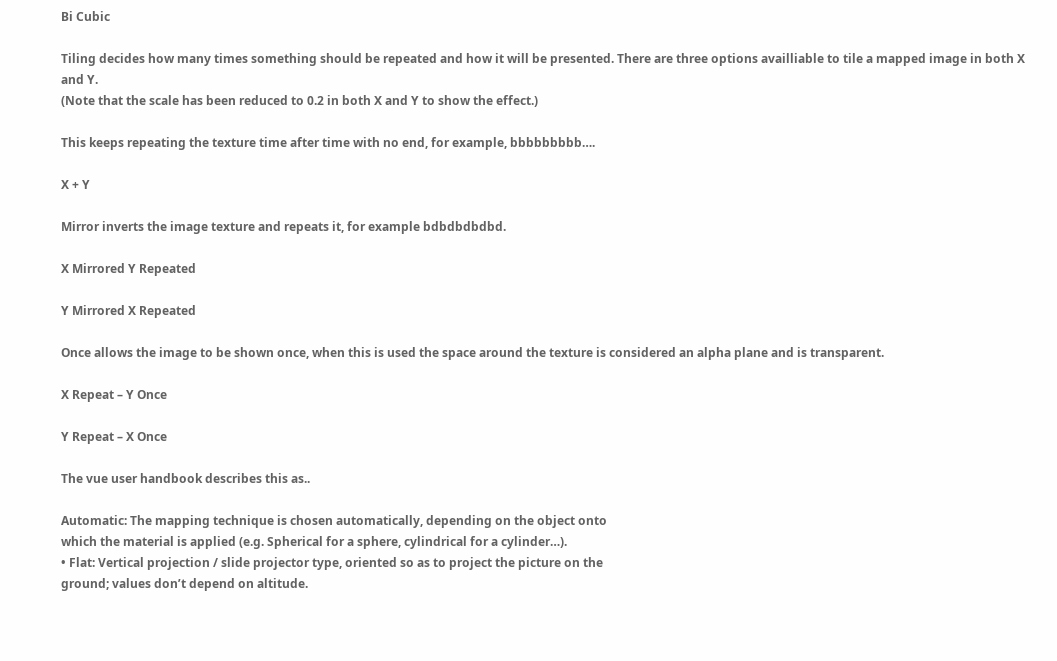Bi Cubic

Tiling decides how many times something should be repeated and how it will be presented. There are three options availliable to tile a mapped image in both X and Y.
(Note that the scale has been reduced to 0.2 in both X and Y to show the effect.)

This keeps repeating the texture time after time with no end, for example, bbbbbbbbb….

X + Y

Mirror inverts the image texture and repeats it, for example bdbdbdbdbd.

X Mirrored Y Repeated

Y Mirrored X Repeated

Once allows the image to be shown once, when this is used the space around the texture is considered an alpha plane and is transparent.

X Repeat – Y Once

Y Repeat – X Once

The vue user handbook describes this as..

Automatic: The mapping technique is chosen automatically, depending on the object onto
which the material is applied (e.g. Spherical for a sphere, cylindrical for a cylinder…).
• Flat: Vertical projection / slide projector type, oriented so as to project the picture on the
ground; values don’t depend on altitude.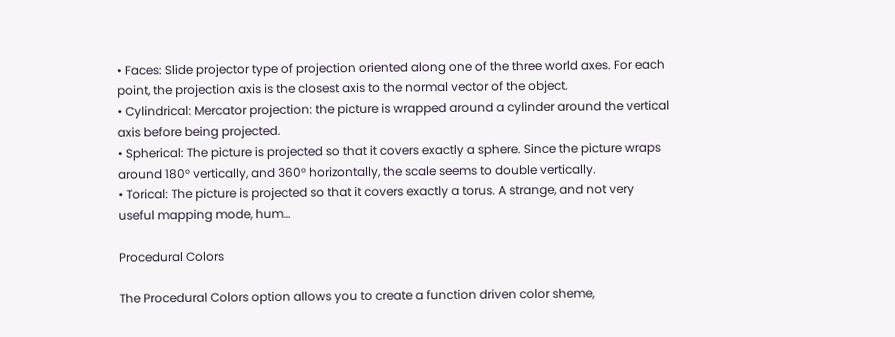• Faces: Slide projector type of projection oriented along one of the three world axes. For each
point, the projection axis is the closest axis to the normal vector of the object.
• Cylindrical: Mercator projection: the picture is wrapped around a cylinder around the vertical
axis before being projected.
• Spherical: The picture is projected so that it covers exactly a sphere. Since the picture wraps
around 180° vertically, and 360° horizontally, the scale seems to double vertically.
• Torical: The picture is projected so that it covers exactly a torus. A strange, and not very
useful mapping mode, hum…

Procedural Colors

The Procedural Colors option allows you to create a function driven color sheme,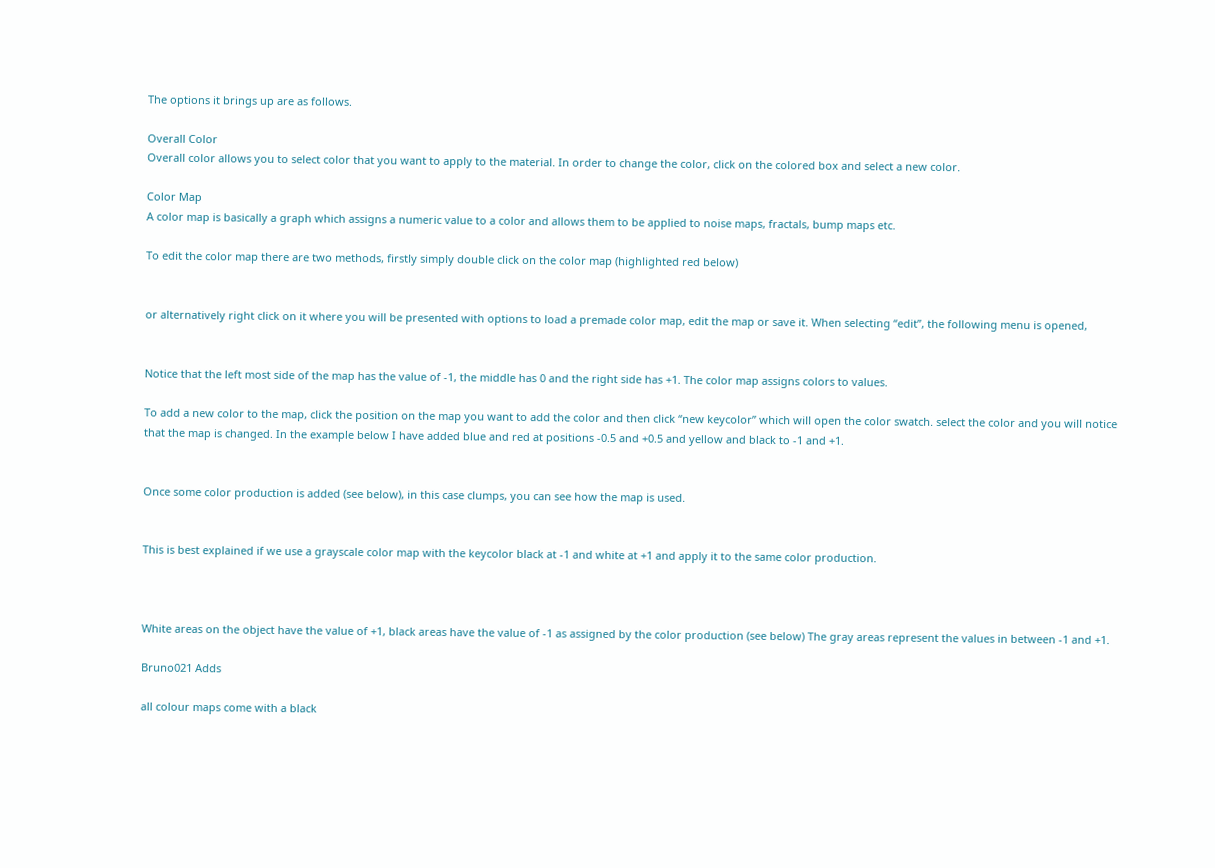The options it brings up are as follows.

Overall Color
Overall color allows you to select color that you want to apply to the material. In order to change the color, click on the colored box and select a new color.

Color Map
A color map is basically a graph which assigns a numeric value to a color and allows them to be applied to noise maps, fractals, bump maps etc.

To edit the color map there are two methods, firstly simply double click on the color map (highlighted red below)


or alternatively right click on it where you will be presented with options to load a premade color map, edit the map or save it. When selecting “edit”, the following menu is opened,


Notice that the left most side of the map has the value of -1, the middle has 0 and the right side has +1. The color map assigns colors to values.

To add a new color to the map, click the position on the map you want to add the color and then click “new keycolor” which will open the color swatch. select the color and you will notice that the map is changed. In the example below I have added blue and red at positions -0.5 and +0.5 and yellow and black to -1 and +1.


Once some color production is added (see below), in this case clumps, you can see how the map is used.


This is best explained if we use a grayscale color map with the keycolor black at -1 and white at +1 and apply it to the same color production.



White areas on the object have the value of +1, black areas have the value of -1 as assigned by the color production (see below) The gray areas represent the values in between -1 and +1.

Bruno021 Adds

all colour maps come with a black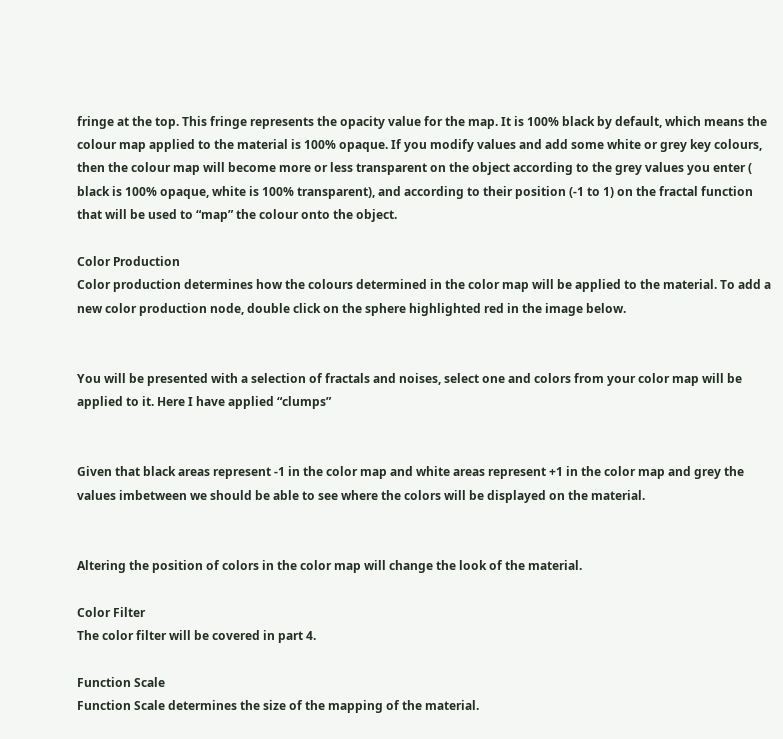fringe at the top. This fringe represents the opacity value for the map. It is 100% black by default, which means the colour map applied to the material is 100% opaque. If you modify values and add some white or grey key colours, then the colour map will become more or less transparent on the object according to the grey values you enter ( black is 100% opaque, white is 100% transparent), and according to their position (-1 to 1) on the fractal function that will be used to “map” the colour onto the object.

Color Production
Color production determines how the colours determined in the color map will be applied to the material. To add a new color production node, double click on the sphere highlighted red in the image below.


You will be presented with a selection of fractals and noises, select one and colors from your color map will be applied to it. Here I have applied “clumps”


Given that black areas represent -1 in the color map and white areas represent +1 in the color map and grey the values imbetween we should be able to see where the colors will be displayed on the material.


Altering the position of colors in the color map will change the look of the material.

Color Filter
The color filter will be covered in part 4.

Function Scale
Function Scale determines the size of the mapping of the material.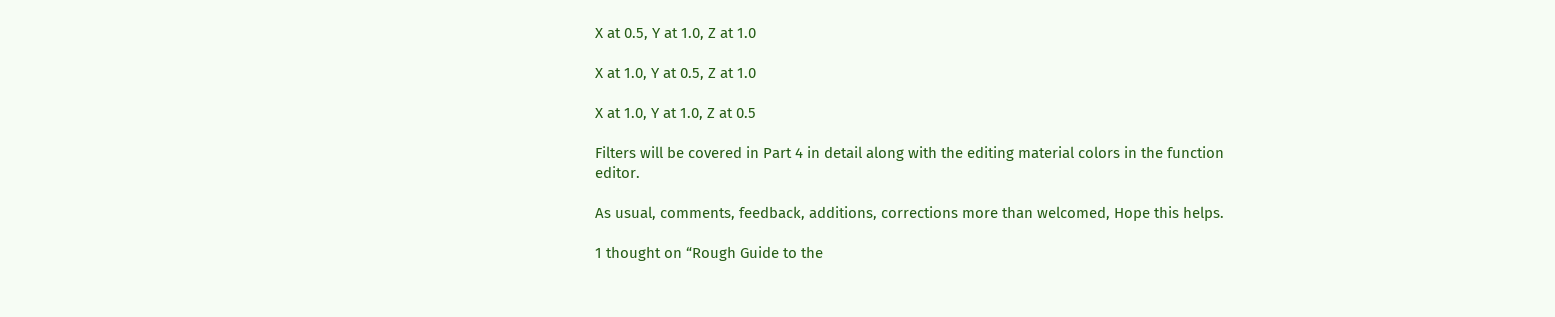X at 0.5, Y at 1.0, Z at 1.0

X at 1.0, Y at 0.5, Z at 1.0

X at 1.0, Y at 1.0, Z at 0.5

Filters will be covered in Part 4 in detail along with the editing material colors in the function editor.

As usual, comments, feedback, additions, corrections more than welcomed, Hope this helps.

1 thought on “Rough Guide to the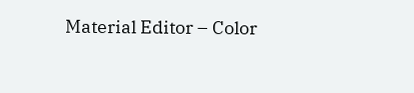Material Editor – Color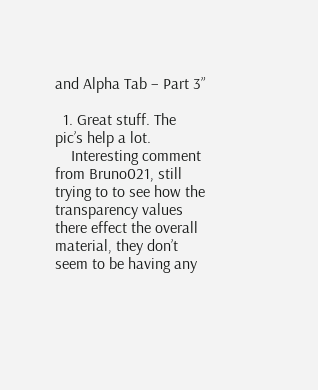and Alpha Tab – Part 3”

  1. Great stuff. The pic’s help a lot.
    Interesting comment from Bruno021, still trying to to see how the transparency values there effect the overall material, they don’t seem to be having any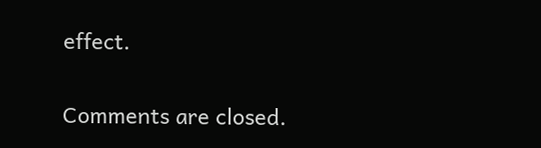effect.

Comments are closed.